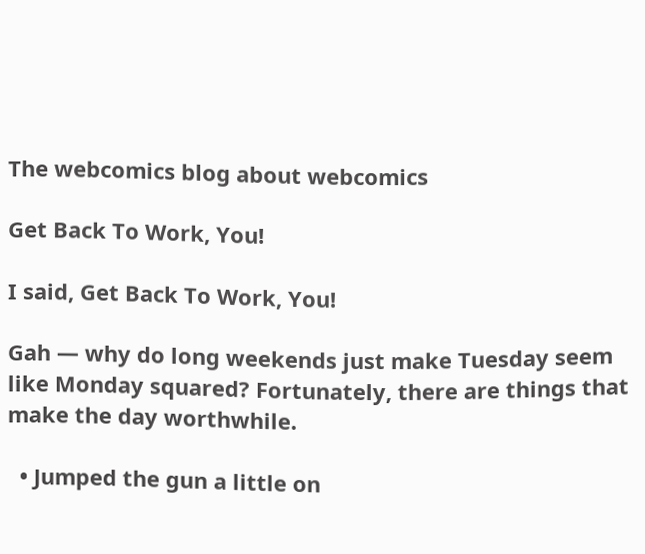The webcomics blog about webcomics

Get Back To Work, You!

I said, Get Back To Work, You!

Gah — why do long weekends just make Tuesday seem like Monday squared? Fortunately, there are things that make the day worthwhile.

  • Jumped the gun a little on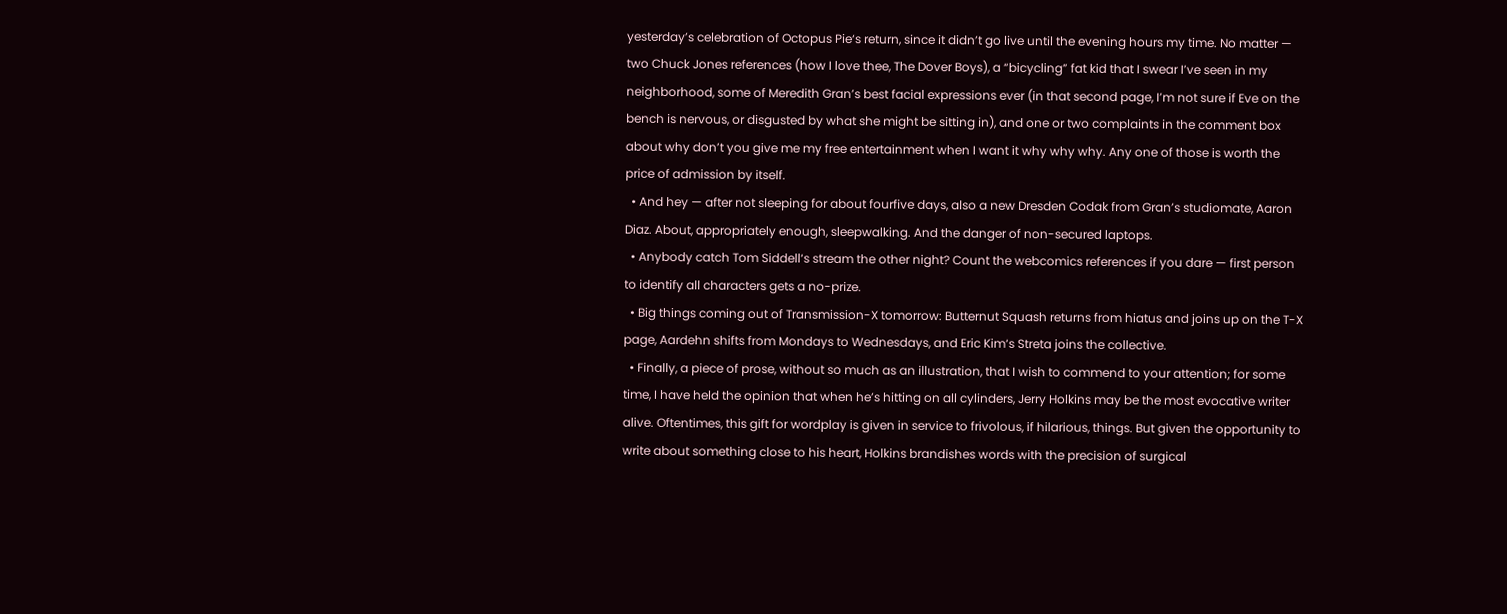yesterday’s celebration of Octopus Pie‘s return, since it didn’t go live until the evening hours my time. No matter — two Chuck Jones references (how I love thee, The Dover Boys), a “bicycling” fat kid that I swear I’ve seen in my neighborhood, some of Meredith Gran’s best facial expressions ever (in that second page, I’m not sure if Eve on the bench is nervous, or disgusted by what she might be sitting in), and one or two complaints in the comment box about why don’t you give me my free entertainment when I want it why why why. Any one of those is worth the price of admission by itself.
  • And hey — after not sleeping for about fourfive days, also a new Dresden Codak from Gran’s studiomate, Aaron Diaz. About, appropriately enough, sleepwalking. And the danger of non-secured laptops.
  • Anybody catch Tom Siddell‘s stream the other night? Count the webcomics references if you dare — first person to identify all characters gets a no-prize.
  • Big things coming out of Transmission-X tomorrow: Butternut Squash returns from hiatus and joins up on the T-X page, Aardehn shifts from Mondays to Wednesdays, and Eric Kim‘s Streta joins the collective.
  • Finally, a piece of prose, without so much as an illustration, that I wish to commend to your attention; for some time, I have held the opinion that when he’s hitting on all cylinders, Jerry Holkins may be the most evocative writer alive. Oftentimes, this gift for wordplay is given in service to frivolous, if hilarious, things. But given the opportunity to write about something close to his heart, Holkins brandishes words with the precision of surgical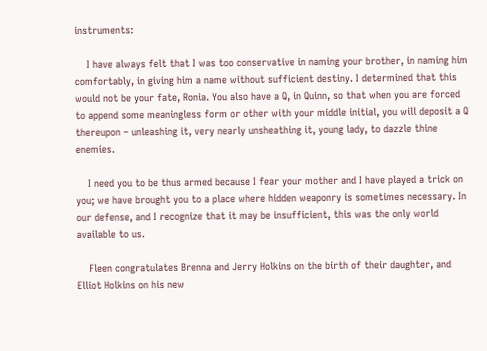instruments:

    I have always felt that I was too conservative in naming your brother, in naming him comfortably, in giving him a name without sufficient destiny. I determined that this would not be your fate, Ronia. You also have a Q, in Quinn, so that when you are forced to append some meaningless form or other with your middle initial, you will deposit a Q thereupon – unleashing it, very nearly unsheathing it, young lady, to dazzle thine enemies.

    I need you to be thus armed because I fear your mother and I have played a trick on you; we have brought you to a place where hidden weaponry is sometimes necessary. In our defense, and I recognize that it may be insufficient, this was the only world available to us.

    Fleen congratulates Brenna and Jerry Holkins on the birth of their daughter, and Elliot Holkins on his new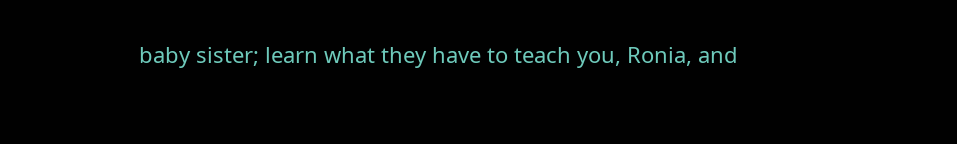baby sister; learn what they have to teach you, Ronia, and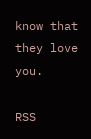know that they love you.

RSS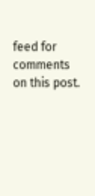feed for comments on this post.